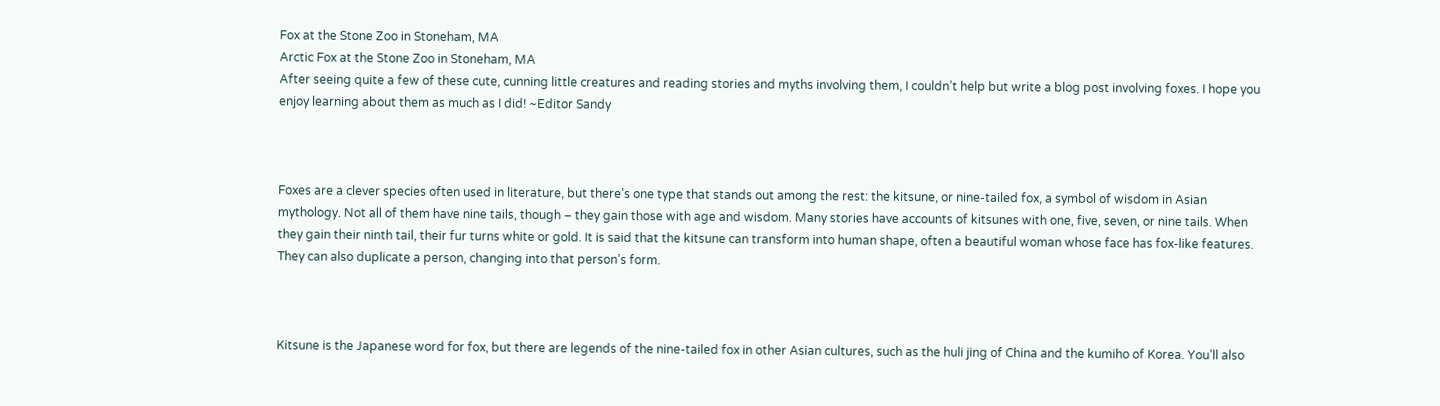Fox at the Stone Zoo in Stoneham, MA
Arctic Fox at the Stone Zoo in Stoneham, MA
After seeing quite a few of these cute, cunning little creatures and reading stories and myths involving them, I couldn’t help but write a blog post involving foxes. I hope you enjoy learning about them as much as I did! ~Editor Sandy



Foxes are a clever species often used in literature, but there’s one type that stands out among the rest: the kitsune, or nine-tailed fox, a symbol of wisdom in Asian mythology. Not all of them have nine tails, though – they gain those with age and wisdom. Many stories have accounts of kitsunes with one, five, seven, or nine tails. When they gain their ninth tail, their fur turns white or gold. It is said that the kitsune can transform into human shape, often a beautiful woman whose face has fox-like features. They can also duplicate a person, changing into that person’s form.



Kitsune is the Japanese word for fox, but there are legends of the nine-tailed fox in other Asian cultures, such as the huli jing of China and the kumiho of Korea. You’ll also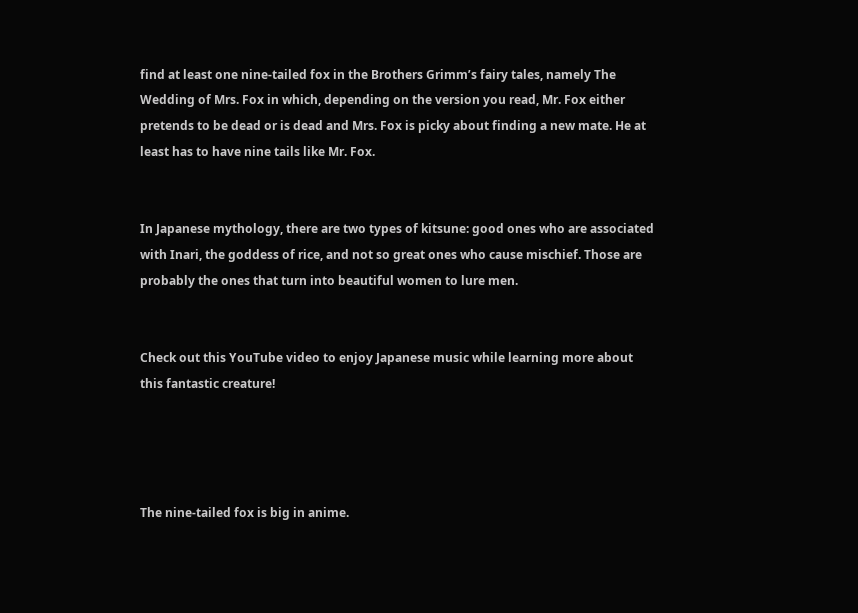find at least one nine-tailed fox in the Brothers Grimm’s fairy tales, namely The Wedding of Mrs. Fox in which, depending on the version you read, Mr. Fox either pretends to be dead or is dead and Mrs. Fox is picky about finding a new mate. He at least has to have nine tails like Mr. Fox.


In Japanese mythology, there are two types of kitsune: good ones who are associated with Inari, the goddess of rice, and not so great ones who cause mischief. Those are probably the ones that turn into beautiful women to lure men.


Check out this YouTube video to enjoy Japanese music while learning more about this fantastic creature!




The nine-tailed fox is big in anime.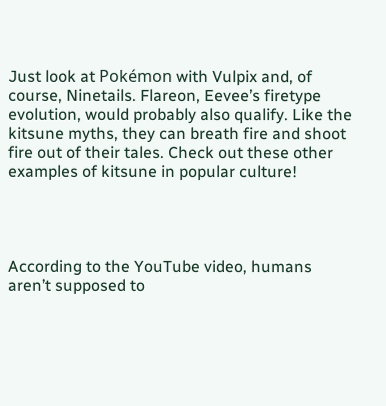Just look at Pokémon with Vulpix and, of course, Ninetails. Flareon, Eevee’s firetype evolution, would probably also qualify. Like the kitsune myths, they can breath fire and shoot fire out of their tales. Check out these other examples of kitsune in popular culture!




According to the YouTube video, humans aren’t supposed to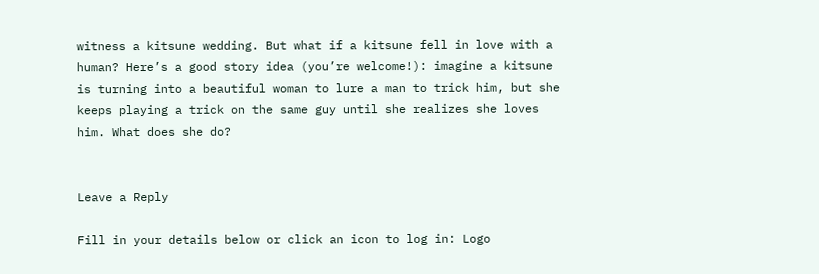witness a kitsune wedding. But what if a kitsune fell in love with a human? Here’s a good story idea (you’re welcome!): imagine a kitsune is turning into a beautiful woman to lure a man to trick him, but she keeps playing a trick on the same guy until she realizes she loves him. What does she do?


Leave a Reply

Fill in your details below or click an icon to log in: Logo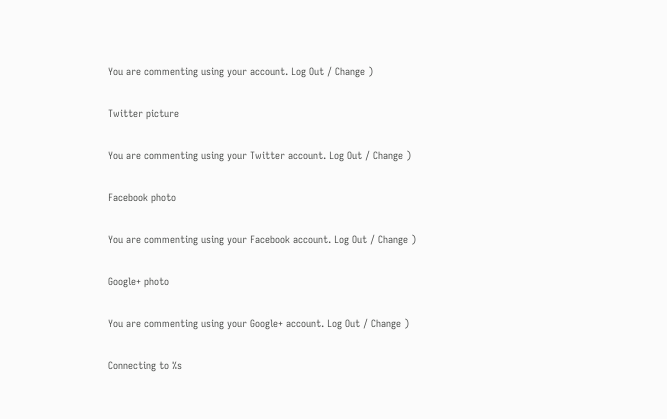You are commenting using your account. Log Out / Change )

Twitter picture

You are commenting using your Twitter account. Log Out / Change )

Facebook photo

You are commenting using your Facebook account. Log Out / Change )

Google+ photo

You are commenting using your Google+ account. Log Out / Change )

Connecting to %s